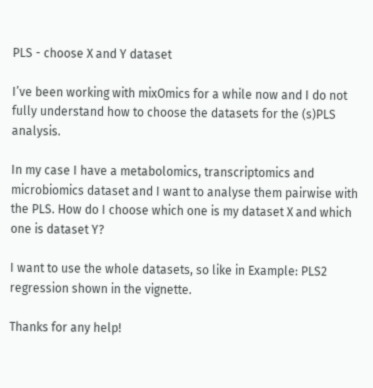PLS - choose X and Y dataset

I’ve been working with mixOmics for a while now and I do not fully understand how to choose the datasets for the (s)PLS analysis.

In my case I have a metabolomics, transcriptomics and microbiomics dataset and I want to analyse them pairwise with the PLS. How do I choose which one is my dataset X and which one is dataset Y?

I want to use the whole datasets, so like in Example: PLS2 regression shown in the vignette.

Thanks for any help!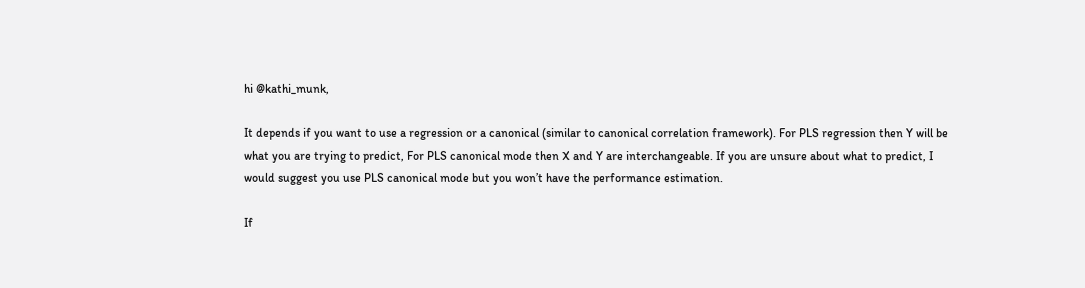hi @kathi_munk,

It depends if you want to use a regression or a canonical (similar to canonical correlation framework). For PLS regression then Y will be what you are trying to predict, For PLS canonical mode then X and Y are interchangeable. If you are unsure about what to predict, I would suggest you use PLS canonical mode but you won’t have the performance estimation.

If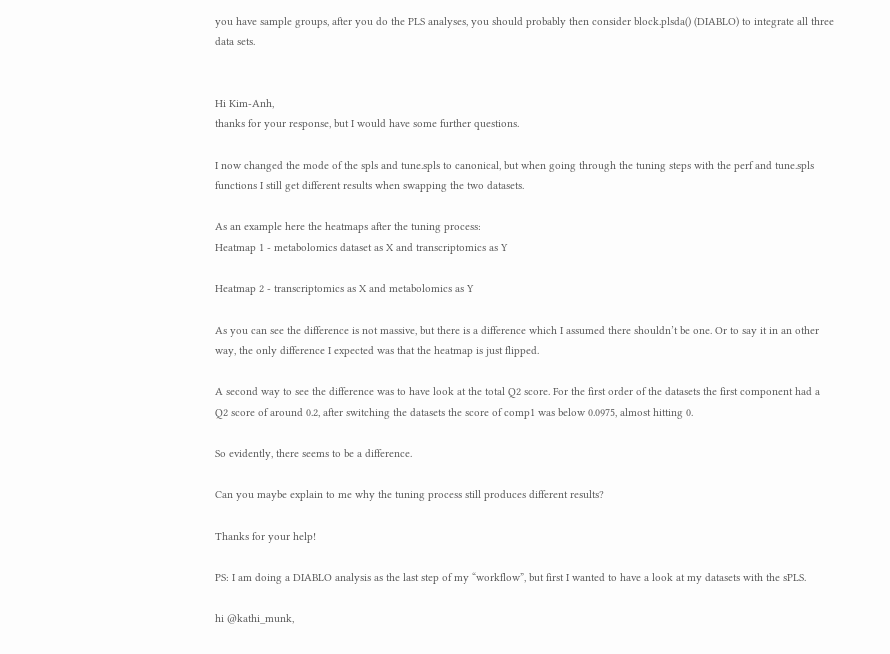you have sample groups, after you do the PLS analyses, you should probably then consider block.plsda() (DIABLO) to integrate all three data sets.


Hi Kim-Anh,
thanks for your response, but I would have some further questions.

I now changed the mode of the spls and tune.spls to canonical, but when going through the tuning steps with the perf and tune.spls functions I still get different results when swapping the two datasets.

As an example here the heatmaps after the tuning process:
Heatmap 1 - metabolomics dataset as X and transcriptomics as Y

Heatmap 2 - transcriptomics as X and metabolomics as Y

As you can see the difference is not massive, but there is a difference which I assumed there shouldn’t be one. Or to say it in an other way, the only difference I expected was that the heatmap is just flipped.

A second way to see the difference was to have look at the total Q2 score. For the first order of the datasets the first component had a Q2 score of around 0.2, after switching the datasets the score of comp1 was below 0.0975, almost hitting 0.

So evidently, there seems to be a difference.

Can you maybe explain to me why the tuning process still produces different results?

Thanks for your help!

PS: I am doing a DIABLO analysis as the last step of my “workflow”, but first I wanted to have a look at my datasets with the sPLS.

hi @kathi_munk,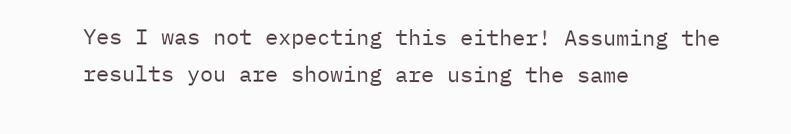Yes I was not expecting this either! Assuming the results you are showing are using the same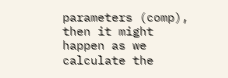parameters (comp), then it might happen as we calculate the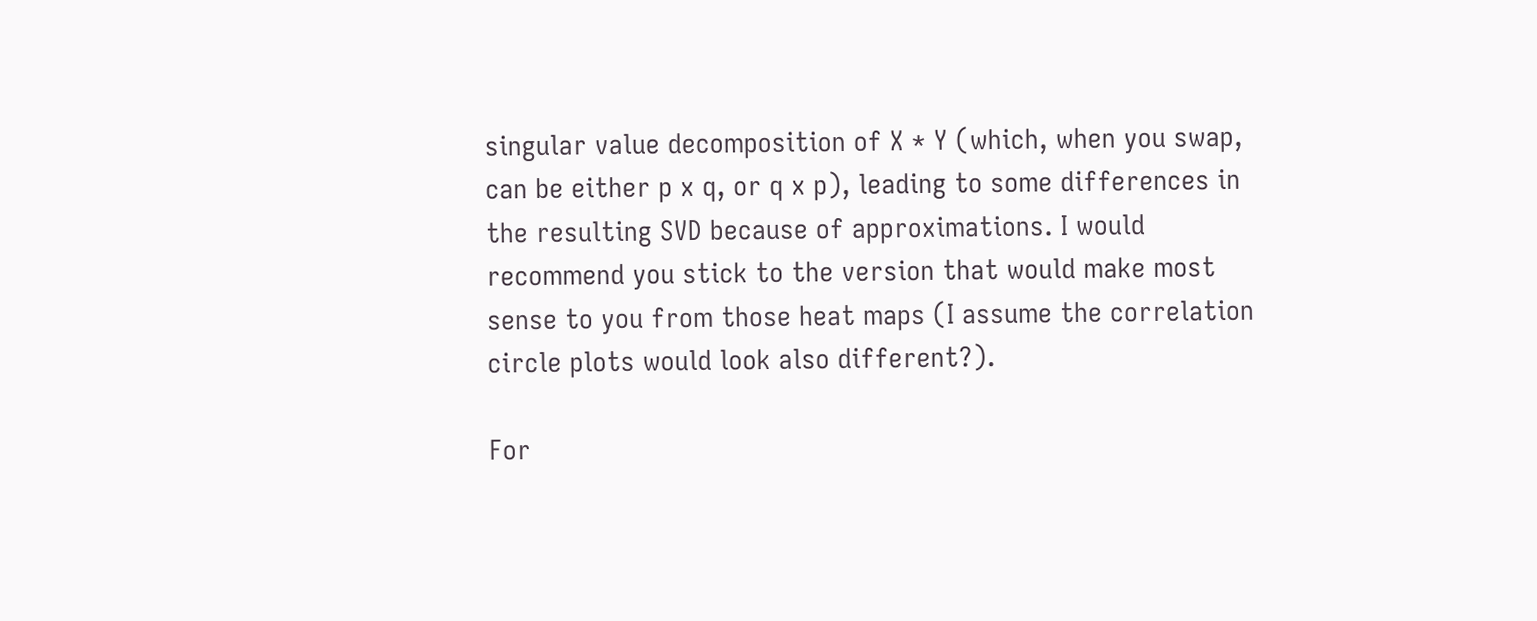singular value decomposition of X * Y (which, when you swap, can be either p x q, or q x p), leading to some differences in the resulting SVD because of approximations. I would recommend you stick to the version that would make most sense to you from those heat maps (I assume the correlation circle plots would look also different?).

For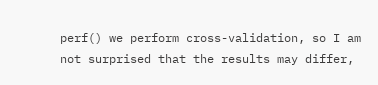perf() we perform cross-validation, so I am not surprised that the results may differ,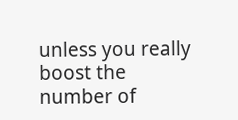unless you really boost the number of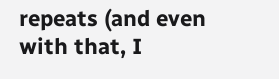repeats (and even with that, I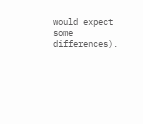would expect some differences).